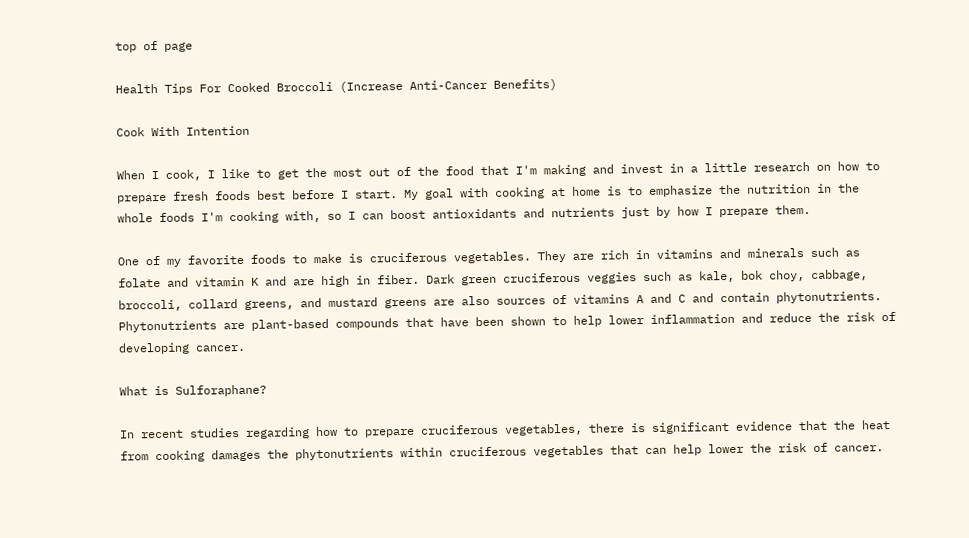top of page

Health Tips For Cooked Broccoli (Increase Anti-Cancer Benefits)

Cook With Intention

When I cook, I like to get the most out of the food that I'm making and invest in a little research on how to prepare fresh foods best before I start. My goal with cooking at home is to emphasize the nutrition in the whole foods I'm cooking with, so I can boost antioxidants and nutrients just by how I prepare them.

One of my favorite foods to make is cruciferous vegetables. They are rich in vitamins and minerals such as folate and vitamin K and are high in fiber. Dark green cruciferous veggies such as kale, bok choy, cabbage, broccoli, collard greens, and mustard greens are also sources of vitamins A and C and contain phytonutrients. Phytonutrients are plant-based compounds that have been shown to help lower inflammation and reduce the risk of developing cancer.

What is Sulforaphane?

In recent studies regarding how to prepare cruciferous vegetables, there is significant evidence that the heat from cooking damages the phytonutrients within cruciferous vegetables that can help lower the risk of cancer.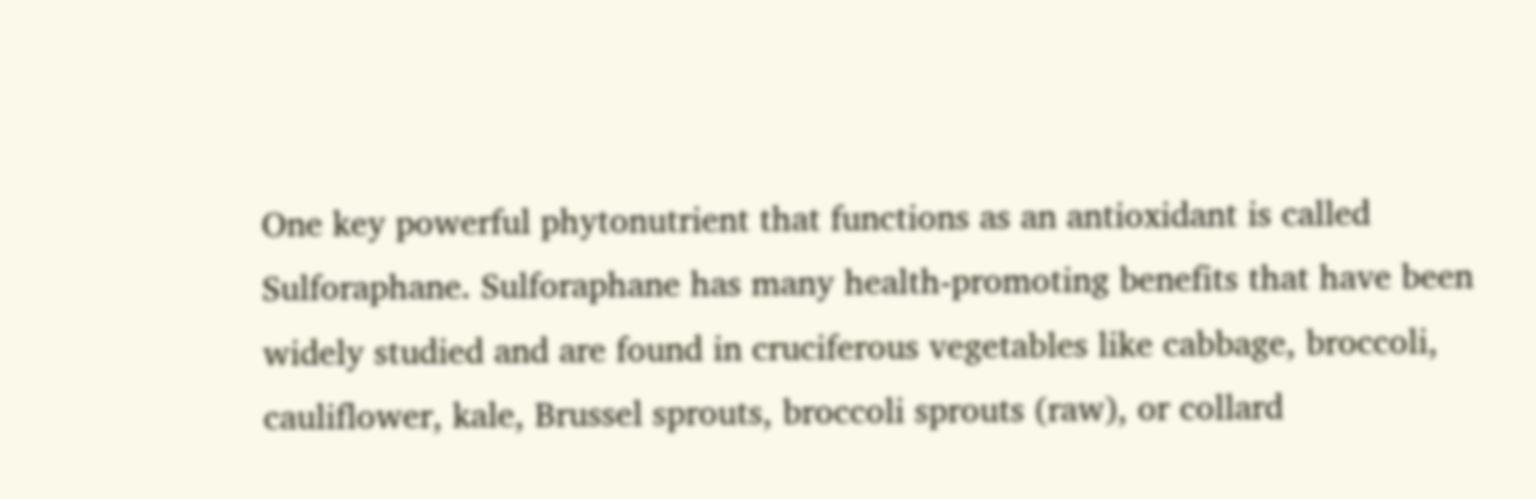One key powerful phytonutrient that functions as an antioxidant is called Sulforaphane. Sulforaphane has many health-promoting benefits that have been widely studied and are found in cruciferous vegetables like cabbage, broccoli, cauliflower, kale, Brussel sprouts, broccoli sprouts (raw), or collard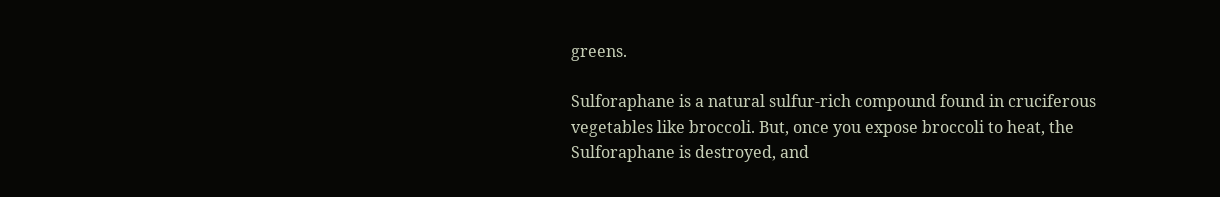greens.

Sulforaphane is a natural sulfur-rich compound found in cruciferous vegetables like broccoli. But, once you expose broccoli to heat, the Sulforaphane is destroyed, and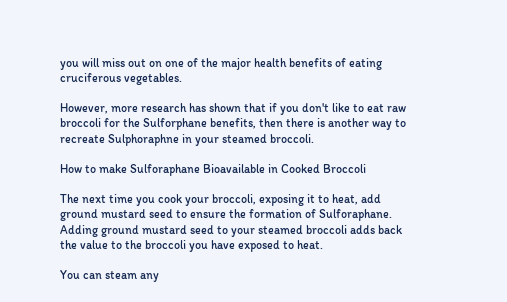you will miss out on one of the major health benefits of eating cruciferous vegetables.

However, more research has shown that if you don't like to eat raw broccoli for the Sulforphane benefits, then there is another way to recreate Sulphoraphne in your steamed broccoli.

How to make Sulforaphane Bioavailable in Cooked Broccoli

The next time you cook your broccoli, exposing it to heat, add ground mustard seed to ensure the formation of Sulforaphane. Adding ground mustard seed to your steamed broccoli adds back the value to the broccoli you have exposed to heat.

You can steam any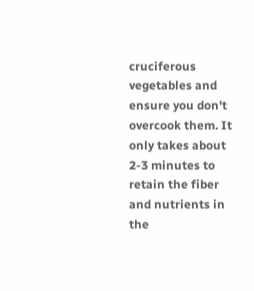cruciferous vegetables and ensure you don't overcook them. It only takes about 2-3 minutes to retain the fiber and nutrients in the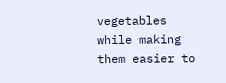vegetables while making them easier to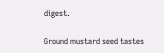digest.

Ground mustard seed tastes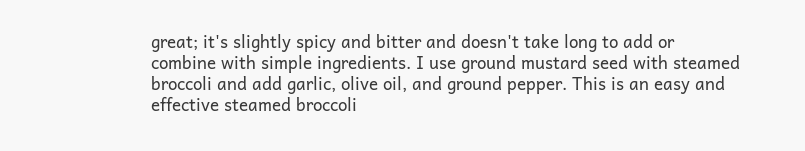great; it's slightly spicy and bitter and doesn't take long to add or combine with simple ingredients. I use ground mustard seed with steamed broccoli and add garlic, olive oil, and ground pepper. This is an easy and effective steamed broccoli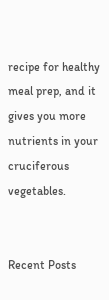recipe for healthy meal prep, and it gives you more nutrients in your cruciferous vegetables.


Recent Posts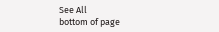See All
bottom of page